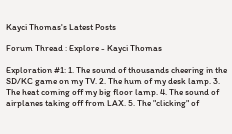Kayci Thomas's Latest Posts

Forum Thread : Explore - Kayci Thomas

Exploration #1: 1. The sound of thousands cheering in the SD/KC game on my TV. 2. The hum of my desk lamp. 3. The heat coming off my big floor lamp. 4. The sound of airplanes taking off from LAX. 5. The "clicking" of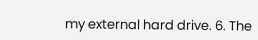my external hard drive. 6. The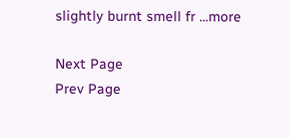slightly burnt smell fr ...more

Next Page
Prev Page